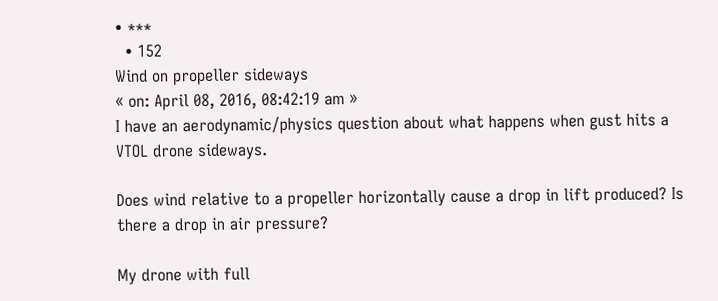• ***
  • 152
Wind on propeller sideways
« on: April 08, 2016, 08:42:19 am »
I have an aerodynamic/physics question about what happens when gust hits a VTOL drone sideways.

Does wind relative to a propeller horizontally cause a drop in lift produced? Is there a drop in air pressure?

My drone with full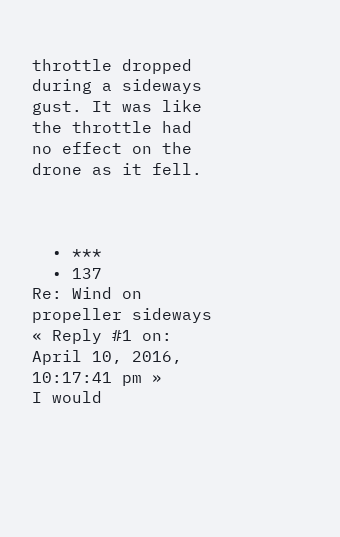throttle dropped during a sideways gust. It was like the throttle had no effect on the drone as it fell.



  • ***
  • 137
Re: Wind on propeller sideways
« Reply #1 on: April 10, 2016, 10:17:41 pm »
I would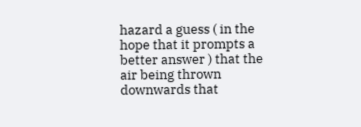hazard a guess ( in the hope that it prompts a better answer ) that the air being thrown downwards that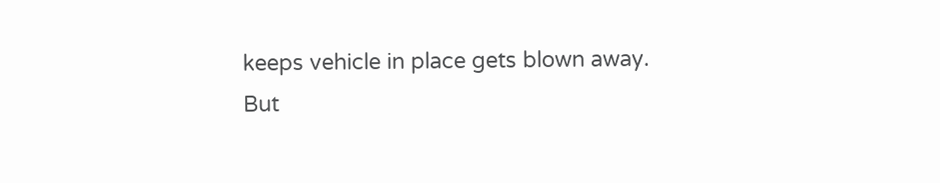keeps vehicle in place gets blown away.
But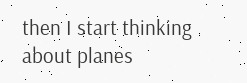then I start thinking about planes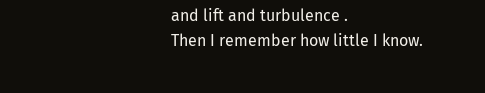and lift and turbulence .
Then I remember how little I know.